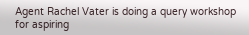Agent Rachel Vater is doing a query workshop for aspiring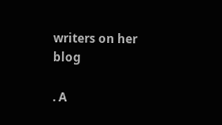writers on her blog

. A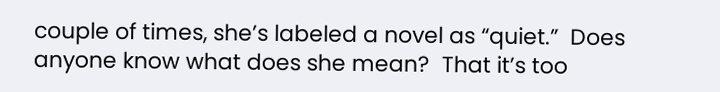couple of times, she’s labeled a novel as “quiet.”  Does anyone know what does she mean?  That it’s too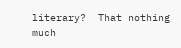literary?  That nothing much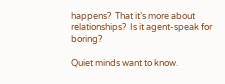happens?  That it’s more about relationships?  Is it agent-speak for boring?

Quiet minds want to know.